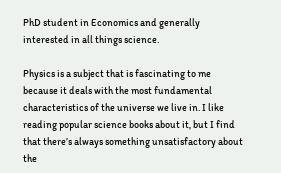PhD student in Economics and generally interested in all things science.

Physics is a subject that is fascinating to me because it deals with the most fundamental characteristics of the universe we live in. I like reading popular science books about it, but I find that there’s always something unsatisfactory about the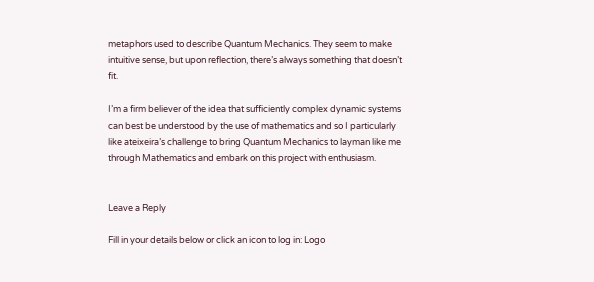metaphors used to describe Quantum Mechanics. They seem to make intuitive sense, but upon reflection, there’s always something that doesn’t fit.

I’m a firm believer of the idea that sufficiently complex dynamic systems can best be understood by the use of mathematics and so I particularly like ateixeira’s challenge to bring Quantum Mechanics to layman like me through Mathematics and embark on this project with enthusiasm.


Leave a Reply

Fill in your details below or click an icon to log in: Logo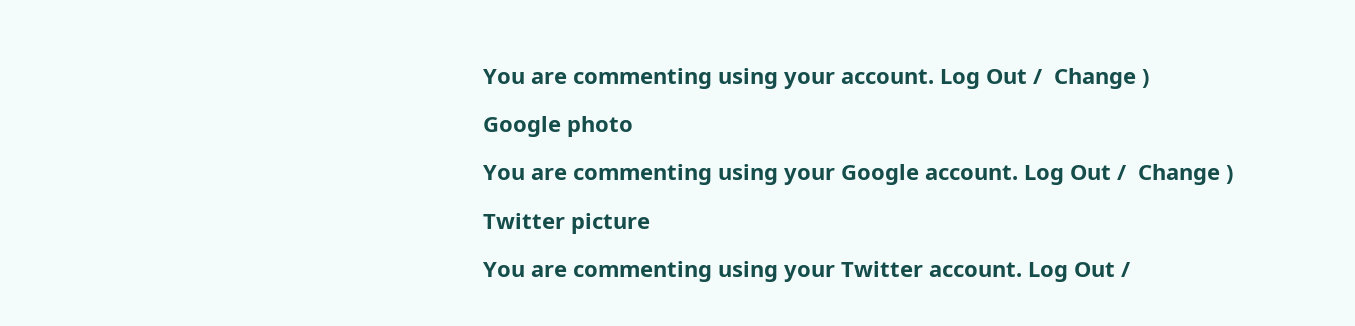You are commenting using your account. Log Out /  Change )

Google photo

You are commenting using your Google account. Log Out /  Change )

Twitter picture

You are commenting using your Twitter account. Log Out /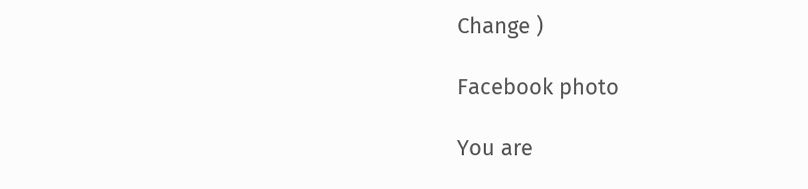Change )

Facebook photo

You are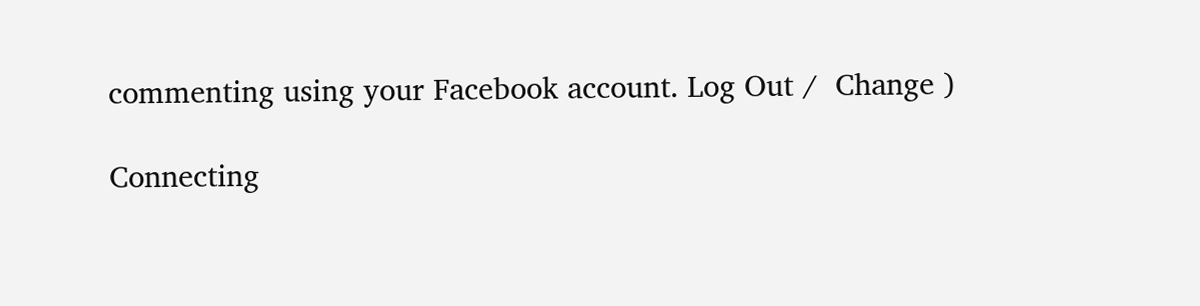commenting using your Facebook account. Log Out /  Change )

Connecting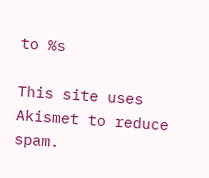to %s

This site uses Akismet to reduce spam.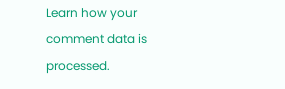Learn how your comment data is processed.